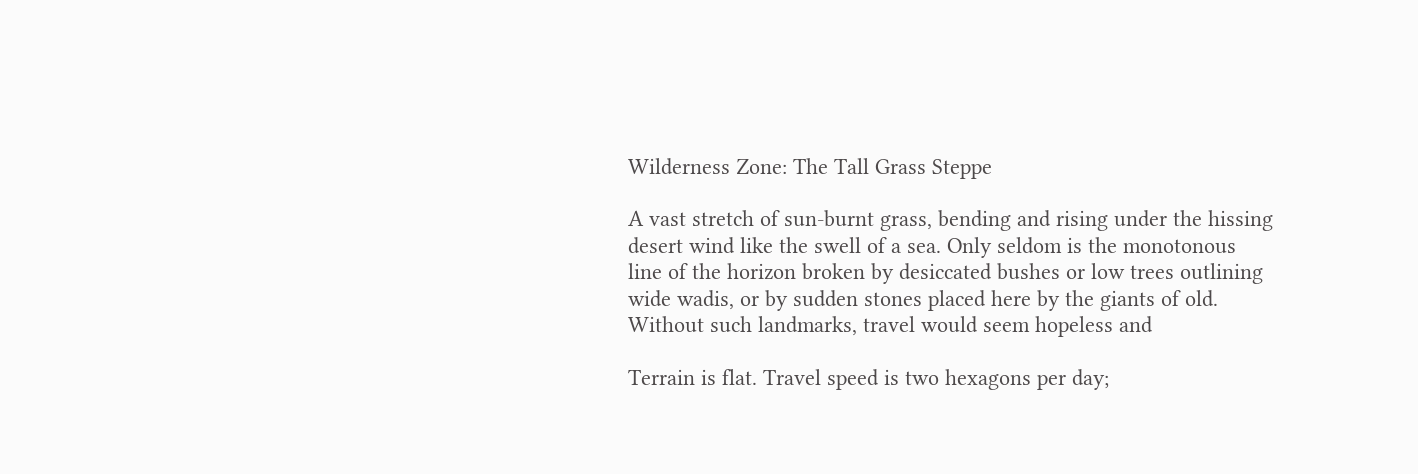Wilderness Zone: The Tall Grass Steppe

A vast stretch of sun-burnt grass, bending and rising under the hissing desert wind like the swell of a sea. Only seldom is the monotonous line of the horizon broken by desiccated bushes or low trees outlining wide wadis, or by sudden stones placed here by the giants of old. Without such landmarks, travel would seem hopeless and

Terrain is flat. Travel speed is two hexagons per day;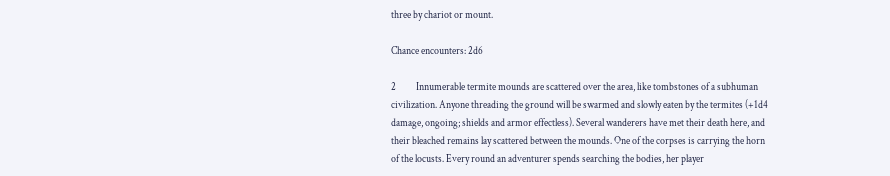three by chariot or mount.

Chance encounters: 2d6

2          Innumerable termite mounds are scattered over the area, like tombstones of a subhuman civilization. Anyone threading the ground will be swarmed and slowly eaten by the termites (+1d4 damage, ongoing; shields and armor effectless). Several wanderers have met their death here, and their bleached remains lay scattered between the mounds. One of the corpses is carrying the horn of the locusts. Every round an adventurer spends searching the bodies, her player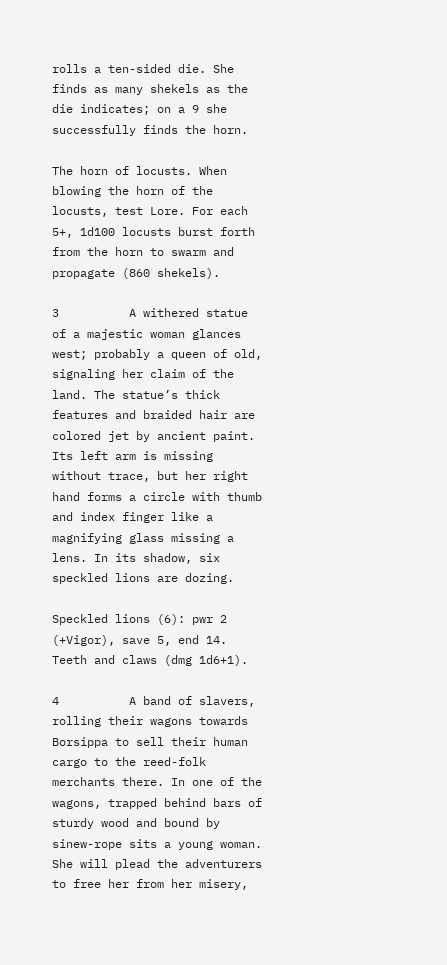rolls a ten-sided die. She finds as many shekels as the die indicates; on a 9 she successfully finds the horn.

The horn of locusts. When blowing the horn of the locusts, test Lore. For each 5+, 1d100 locusts burst forth from the horn to swarm and propagate (860 shekels).

3          A withered statue of a majestic woman glances west; probably a queen of old, signaling her claim of the land. The statue’s thick features and braided hair are colored jet by ancient paint. Its left arm is missing without trace, but her right hand forms a circle with thumb and index finger like a magnifying glass missing a lens. In its shadow, six speckled lions are dozing.

Speckled lions (6): pwr 2 (+Vigor), save 5, end 14. Teeth and claws (dmg 1d6+1).

4          A band of slavers, rolling their wagons towards Borsippa to sell their human cargo to the reed-folk merchants there. In one of the wagons, trapped behind bars of sturdy wood and bound by sinew-rope sits a young woman. She will plead the adventurers to free her from her misery,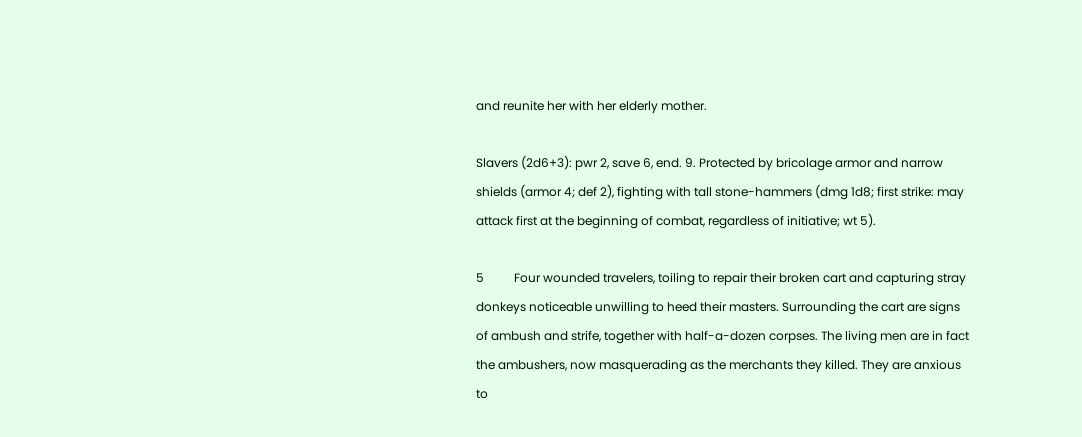and reunite her with her elderly mother.

Slavers (2d6+3): pwr 2, save 6, end. 9. Protected by bricolage armor and narrow shields (armor 4; def 2), fighting with tall stone-hammers (dmg 1d8; first strike: may attack first at the beginning of combat, regardless of initiative; wt 5).

5          Four wounded travelers, toiling to repair their broken cart and capturing stray donkeys noticeable unwilling to heed their masters. Surrounding the cart are signs of ambush and strife, together with half-a-dozen corpses. The living men are in fact the ambushers, now masquerading as the merchants they killed. They are anxious to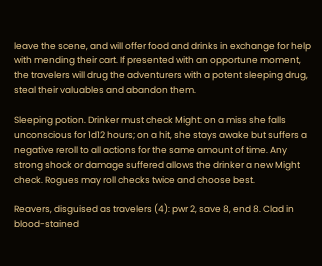leave the scene, and will offer food and drinks in exchange for help with mending their cart. If presented with an opportune moment, the travelers will drug the adventurers with a potent sleeping drug, steal their valuables and abandon them.

Sleeping potion. Drinker must check Might: on a miss she falls unconscious for 1d12 hours; on a hit, she stays awake but suffers a negative reroll to all actions for the same amount of time. Any strong shock or damage suffered allows the drinker a new Might check. Rogues may roll checks twice and choose best.

Reavers, disguised as travelers (4): pwr 2, save 8, end 8. Clad in blood-stained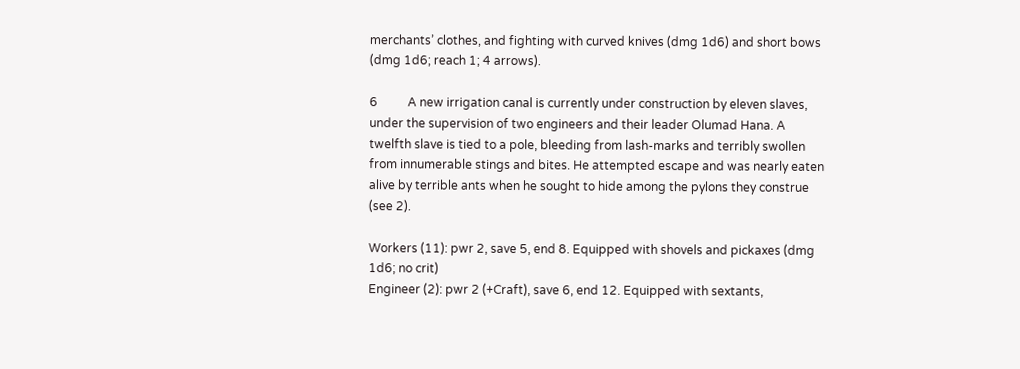merchants’ clothes, and fighting with curved knives (dmg 1d6) and short bows (dmg 1d6; reach 1; 4 arrows).

6          A new irrigation canal is currently under construction by eleven slaves, under the supervision of two engineers and their leader Olumad Hana. A twelfth slave is tied to a pole, bleeding from lash-marks and terribly swollen from innumerable stings and bites. He attempted escape and was nearly eaten alive by terrible ants when he sought to hide among the pylons they construe (see 2).

Workers (11): pwr 2, save 5, end 8. Equipped with shovels and pickaxes (dmg 1d6; no crit)
Engineer (2): pwr 2 (+Craft), save 6, end 12. Equipped with sextants,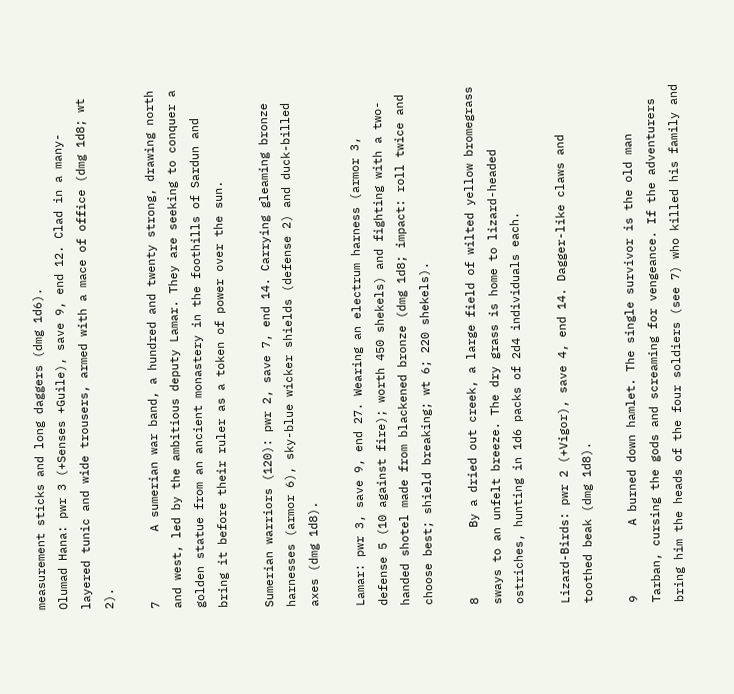measurement sticks and long daggers (dmg 1d6).
Olumad Hana: pwr 3 (+Senses +Guile), save 9, end 12. Clad in a many-layered tunic and wide trousers, armed with a mace of office (dmg 1d8; wt 2).

7          A sumerian war band, a hundred and twenty strong, drawing north and west, led by the ambitious deputy Lamar. They are seeking to conquer a golden statue from an ancient monastery in the foothills of Sardun and bring it before their ruler as a token of power over the sun.

Sumerian warriors (120): pwr 2, save 7, end 14. Carrying gleaming bronze harnesses (armor 6), sky-blue wicker shields (defense 2) and duck-billed axes (dmg 1d8).

Lamar: pwr 3, save 9, end 27. Wearing an electrum harness (armor 3, defense 5 (10 against fire); worth 450 shekels) and fighting with a two-handed shotel made from blackened bronze (dmg 1d8; impact: roll twice and choose best; shield breaking; wt 6; 220 shekels).

8          By a dried out creek, a large field of wilted yellow bromegrass sways to an unfelt breeze. The dry grass is home to lizard-headed ostriches, hunting in 1d6 packs of 2d4 individuals each.

Lizard-Birds: pwr 2 (+Vigor), save 4, end 14. Dagger-like claws and toothed beak (dmg 1d8).

9          A burned down hamlet. The single survivor is the old man Tarban, cursing the gods and screaming for vengeance. If the adventurers bring him the heads of the four soldiers (see 7) who killed his family and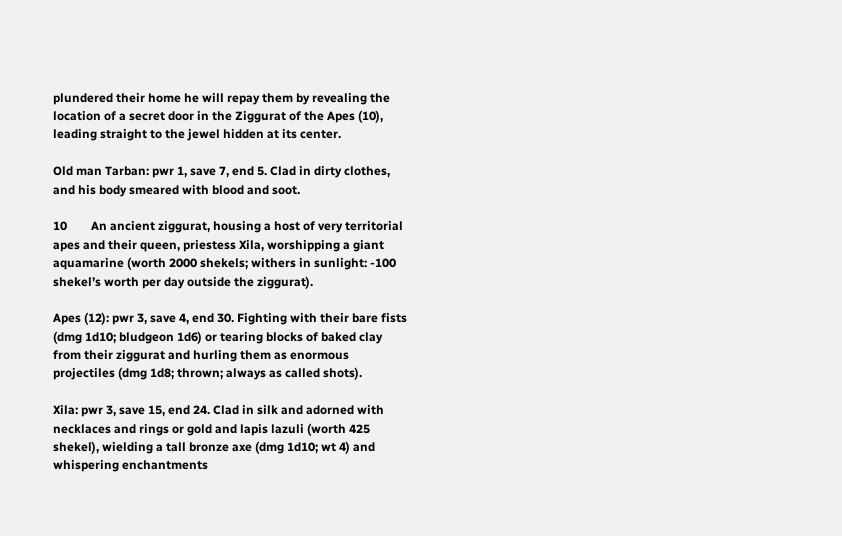plundered their home he will repay them by revealing the location of a secret door in the Ziggurat of the Apes (10), leading straight to the jewel hidden at its center.

Old man Tarban: pwr 1, save 7, end 5. Clad in dirty clothes, and his body smeared with blood and soot.

10        An ancient ziggurat, housing a host of very territorial apes and their queen, priestess Xila, worshipping a giant aquamarine (worth 2000 shekels; withers in sunlight: -100 shekel’s worth per day outside the ziggurat).

Apes (12): pwr 3, save 4, end 30. Fighting with their bare fists (dmg 1d10; bludgeon 1d6) or tearing blocks of baked clay from their ziggurat and hurling them as enormous projectiles (dmg 1d8; thrown; always as called shots).

Xila: pwr 3, save 15, end 24. Clad in silk and adorned with necklaces and rings or gold and lapis lazuli (worth 425 shekel), wielding a tall bronze axe (dmg 1d10; wt 4) and whispering enchantments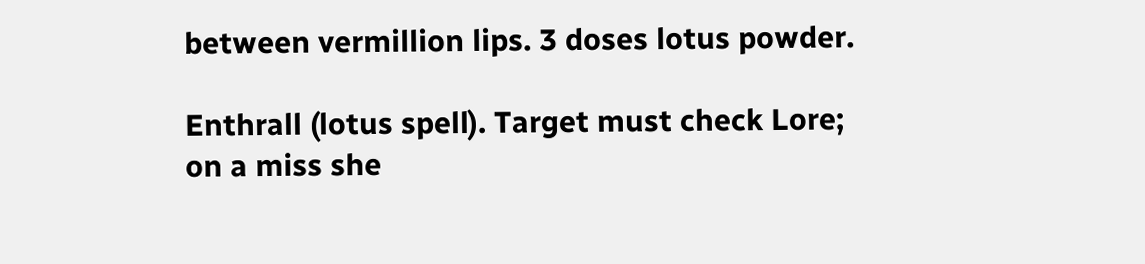between vermillion lips. 3 doses lotus powder.

Enthrall (lotus spell). Target must check Lore; on a miss she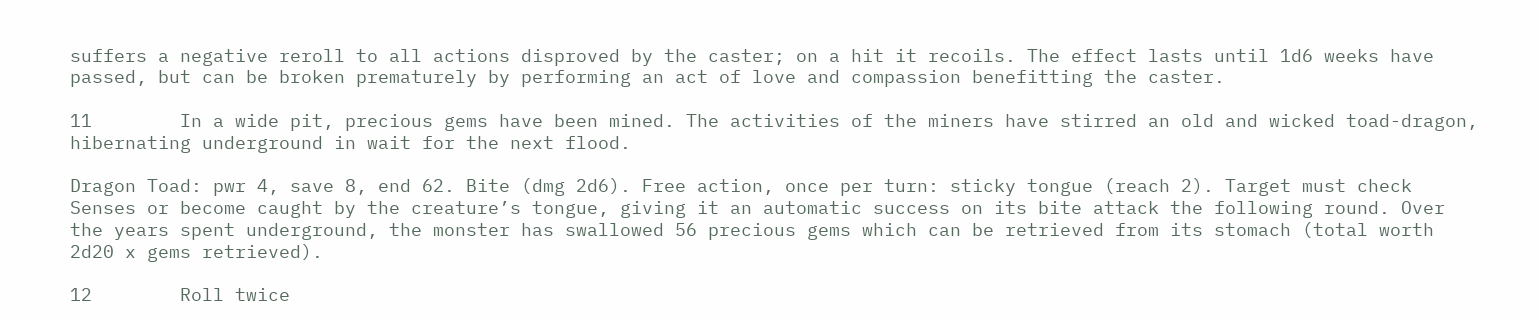suffers a negative reroll to all actions disproved by the caster; on a hit it recoils. The effect lasts until 1d6 weeks have passed, but can be broken prematurely by performing an act of love and compassion benefitting the caster.

11        In a wide pit, precious gems have been mined. The activities of the miners have stirred an old and wicked toad-dragon, hibernating underground in wait for the next flood.

Dragon Toad: pwr 4, save 8, end 62. Bite (dmg 2d6). Free action, once per turn: sticky tongue (reach 2). Target must check Senses or become caught by the creature’s tongue, giving it an automatic success on its bite attack the following round. Over the years spent underground, the monster has swallowed 56 precious gems which can be retrieved from its stomach (total worth 2d20 x gems retrieved).

12        Roll twice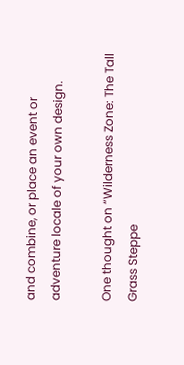and combine, or place an event or adventure locale of your own design.

One thought on “Wilderness Zone: The Tall Grass Steppe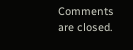Comments are closed.